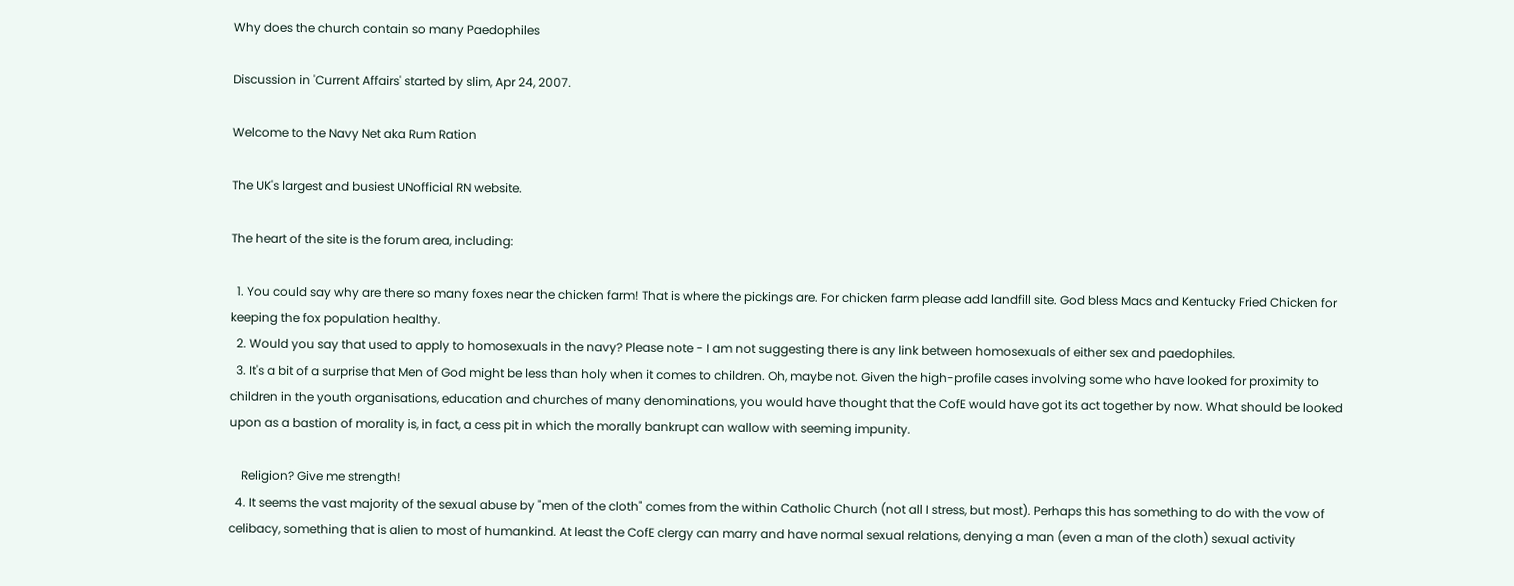Why does the church contain so many Paedophiles

Discussion in 'Current Affairs' started by slim, Apr 24, 2007.

Welcome to the Navy Net aka Rum Ration

The UK's largest and busiest UNofficial RN website.

The heart of the site is the forum area, including:

  1. You could say why are there so many foxes near the chicken farm! That is where the pickings are. For chicken farm please add landfill site. God bless Macs and Kentucky Fried Chicken for keeping the fox population healthy.
  2. Would you say that used to apply to homosexuals in the navy? Please note - I am not suggesting there is any link between homosexuals of either sex and paedophiles.
  3. It's a bit of a surprise that Men of God might be less than holy when it comes to children. Oh, maybe not. Given the high-profile cases involving some who have looked for proximity to children in the youth organisations, education and churches of many denominations, you would have thought that the CofE would have got its act together by now. What should be looked upon as a bastion of morality is, in fact, a cess pit in which the morally bankrupt can wallow with seeming impunity.

    Religion? Give me strength!
  4. It seems the vast majority of the sexual abuse by "men of the cloth" comes from the within Catholic Church (not all I stress, but most). Perhaps this has something to do with the vow of celibacy, something that is alien to most of humankind. At least the CofE clergy can marry and have normal sexual relations, denying a man (even a man of the cloth) sexual activity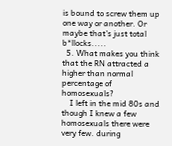is bound to screw them up one way or another. Or maybe that's just total b*llocks.....
  5. What makes you think that the RN attracted a higher than normal percentage of homosexuals?
    I left in the mid 80s and though I knew a few homosexuals there were very few. during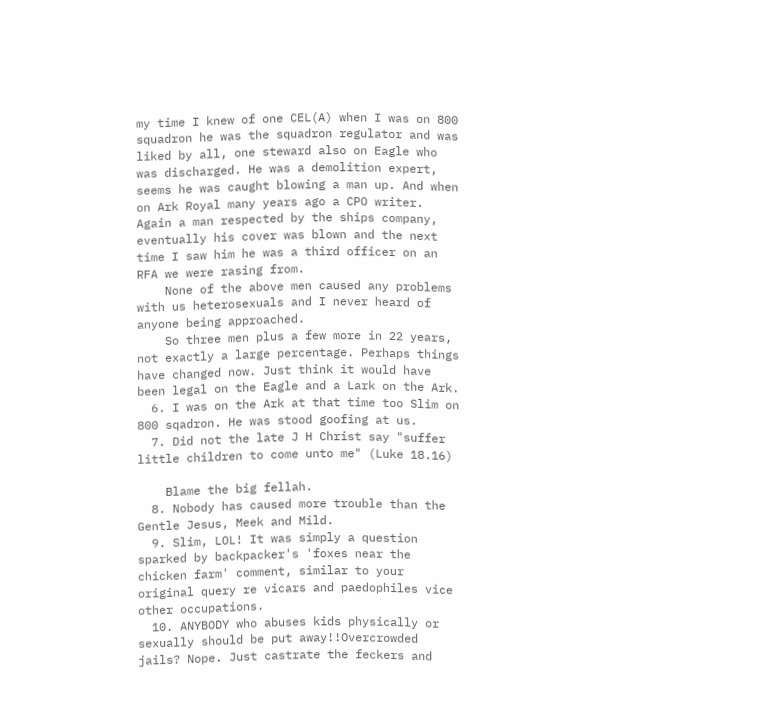my time I knew of one CEL(A) when I was on 800 squadron he was the squadron regulator and was liked by all, one steward also on Eagle who was discharged. He was a demolition expert, seems he was caught blowing a man up. And when on Ark Royal many years ago a CPO writer. Again a man respected by the ships company, eventually his cover was blown and the next time I saw him he was a third officer on an RFA we were rasing from.
    None of the above men caused any problems with us heterosexuals and I never heard of anyone being approached.
    So three men plus a few more in 22 years, not exactly a large percentage. Perhaps things have changed now. Just think it would have been legal on the Eagle and a Lark on the Ark.
  6. I was on the Ark at that time too Slim on 800 sqadron. He was stood goofing at us.
  7. Did not the late J H Christ say "suffer little children to come unto me" (Luke 18.16)

    Blame the big fellah.
  8. Nobody has caused more trouble than the Gentle Jesus, Meek and Mild.
  9. Slim, LOL! It was simply a question sparked by backpacker's 'foxes near the chicken farm' comment, similar to your original query re vicars and paedophiles vice other occupations.
  10. ANYBODY who abuses kids physically or sexually should be put away!!Overcrowded jails? Nope. Just castrate the feckers and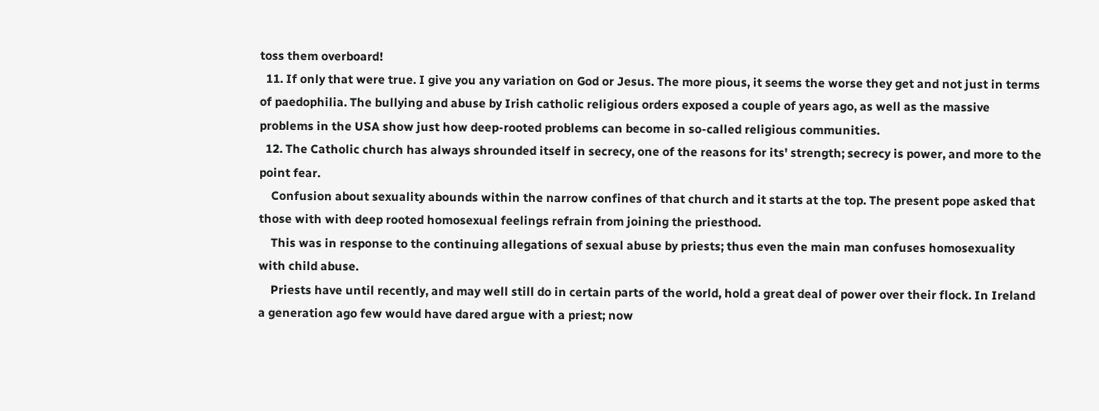toss them overboard!
  11. If only that were true. I give you any variation on God or Jesus. The more pious, it seems the worse they get and not just in terms of paedophilia. The bullying and abuse by Irish catholic religious orders exposed a couple of years ago, as well as the massive problems in the USA show just how deep-rooted problems can become in so-called religious communities.
  12. The Catholic church has always shrounded itself in secrecy, one of the reasons for its' strength; secrecy is power, and more to the point fear.
    Confusion about sexuality abounds within the narrow confines of that church and it starts at the top. The present pope asked that those with with deep rooted homosexual feelings refrain from joining the priesthood.
    This was in response to the continuing allegations of sexual abuse by priests; thus even the main man confuses homosexuality with child abuse.
    Priests have until recently, and may well still do in certain parts of the world, hold a great deal of power over their flock. In Ireland a generation ago few would have dared argue with a priest; now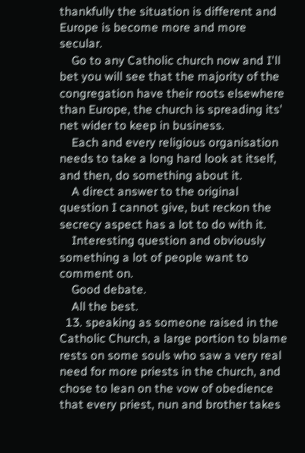thankfully the situation is different and Europe is become more and more secular.
    Go to any Catholic church now and I'll bet you will see that the majority of the congregation have their roots elsewhere than Europe, the church is spreading its' net wider to keep in business.
    Each and every religious organisation needs to take a long hard look at itself, and then, do something about it.
    A direct answer to the original question I cannot give, but reckon the secrecy aspect has a lot to do with it.
    Interesting question and obviously something a lot of people want to comment on.
    Good debate.
    All the best.
  13. speaking as someone raised in the Catholic Church, a large portion to blame rests on some souls who saw a very real need for more priests in the church, and chose to lean on the vow of obedience that every priest, nun and brother takes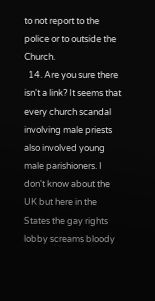to not report to the police or to outside the Church.
  14. Are you sure there isn't a link? It seems that every church scandal involving male priests also involved young male parishioners. I don't know about the UK but here in the States the gay rights lobby screams bloody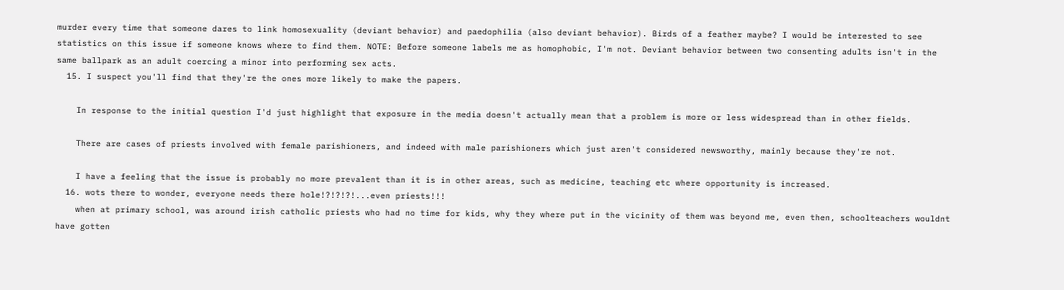murder every time that someone dares to link homosexuality (deviant behavior) and paedophilia (also deviant behavior). Birds of a feather maybe? I would be interested to see statistics on this issue if someone knows where to find them. NOTE: Before someone labels me as homophobic, I'm not. Deviant behavior between two consenting adults isn't in the same ballpark as an adult coercing a minor into performing sex acts.
  15. I suspect you'll find that they're the ones more likely to make the papers.

    In response to the initial question I'd just highlight that exposure in the media doesn't actually mean that a problem is more or less widespread than in other fields.

    There are cases of priests involved with female parishioners, and indeed with male parishioners which just aren't considered newsworthy, mainly because they're not.

    I have a feeling that the issue is probably no more prevalent than it is in other areas, such as medicine, teaching etc where opportunity is increased.
  16. wots there to wonder, everyone needs there hole!?!?!?!...even priests!!!
    when at primary school, was around irish catholic priests who had no time for kids, why they where put in the vicinity of them was beyond me, even then, schoolteachers wouldnt have gotten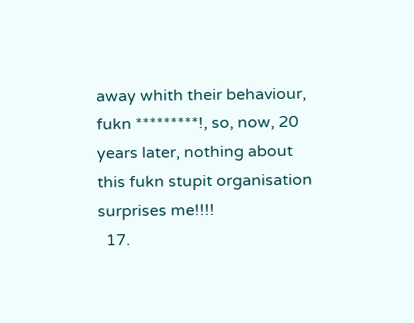away whith their behaviour, fukn *********!, so, now, 20 years later, nothing about this fukn stupit organisation surprises me!!!!
  17.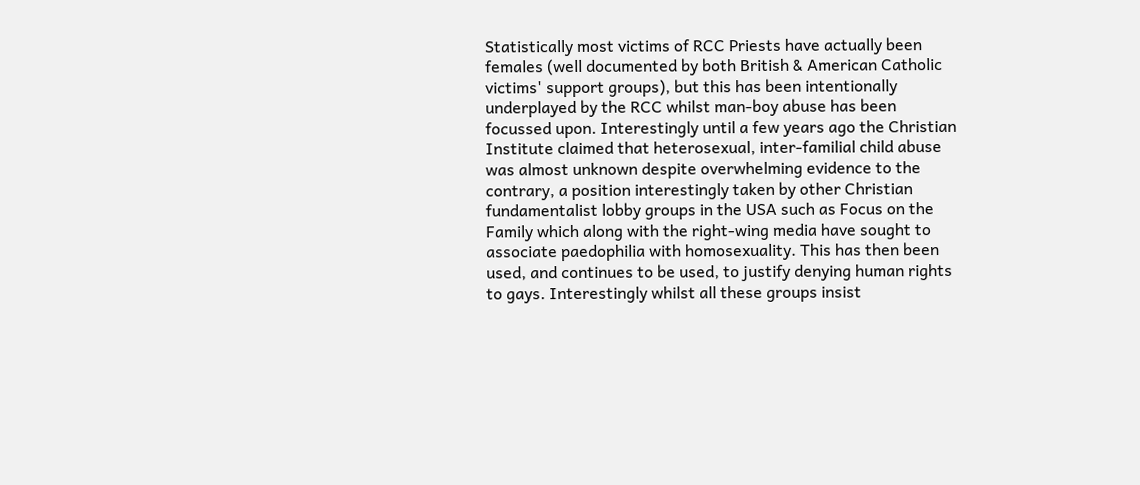Statistically most victims of RCC Priests have actually been females (well documented by both British & American Catholic victims' support groups), but this has been intentionally underplayed by the RCC whilst man-boy abuse has been focussed upon. Interestingly until a few years ago the Christian Institute claimed that heterosexual, inter-familial child abuse was almost unknown despite overwhelming evidence to the contrary, a position interestingly taken by other Christian fundamentalist lobby groups in the USA such as Focus on the Family which along with the right-wing media have sought to associate paedophilia with homosexuality. This has then been used, and continues to be used, to justify denying human rights to gays. Interestingly whilst all these groups insist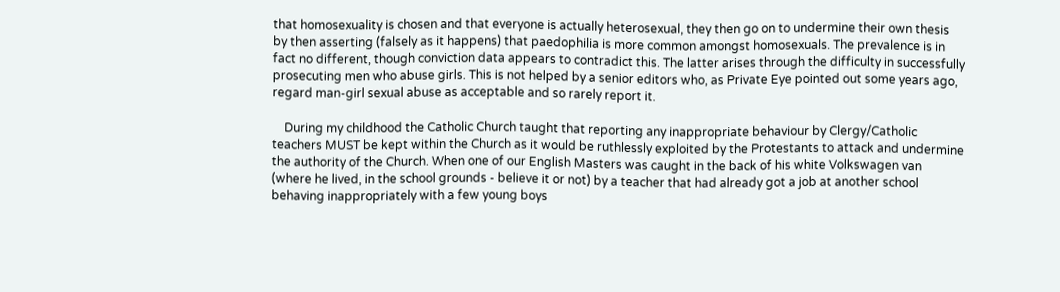that homosexuality is chosen and that everyone is actually heterosexual, they then go on to undermine their own thesis by then asserting (falsely as it happens) that paedophilia is more common amongst homosexuals. The prevalence is in fact no different, though conviction data appears to contradict this. The latter arises through the difficulty in successfully prosecuting men who abuse girls. This is not helped by a senior editors who, as Private Eye pointed out some years ago, regard man-girl sexual abuse as acceptable and so rarely report it.

    During my childhood the Catholic Church taught that reporting any inappropriate behaviour by Clergy/Catholic teachers MUST be kept within the Church as it would be ruthlessly exploited by the Protestants to attack and undermine the authority of the Church. When one of our English Masters was caught in the back of his white Volkswagen van (where he lived, in the school grounds - believe it or not) by a teacher that had already got a job at another school behaving inappropriately with a few young boys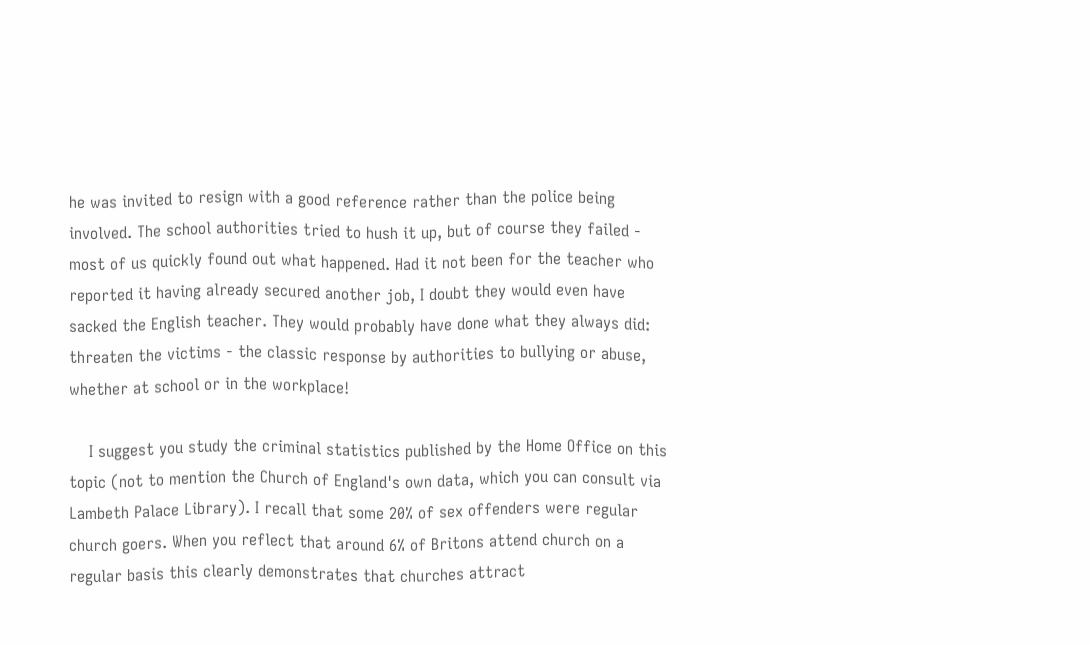he was invited to resign with a good reference rather than the police being involved. The school authorities tried to hush it up, but of course they failed - most of us quickly found out what happened. Had it not been for the teacher who reported it having already secured another job, I doubt they would even have sacked the English teacher. They would probably have done what they always did: threaten the victims - the classic response by authorities to bullying or abuse, whether at school or in the workplace!

    I suggest you study the criminal statistics published by the Home Office on this topic (not to mention the Church of England's own data, which you can consult via Lambeth Palace Library). I recall that some 20% of sex offenders were regular church goers. When you reflect that around 6% of Britons attend church on a regular basis this clearly demonstrates that churches attract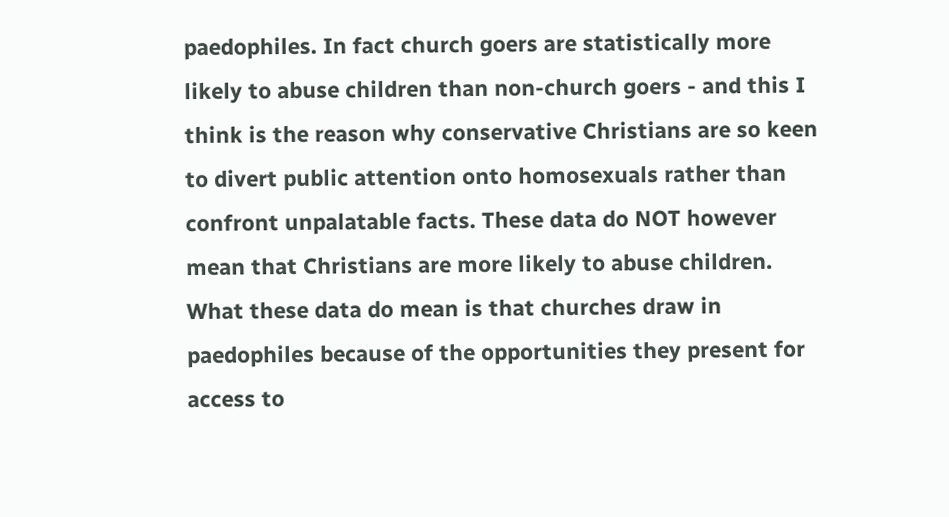paedophiles. In fact church goers are statistically more likely to abuse children than non-church goers - and this I think is the reason why conservative Christians are so keen to divert public attention onto homosexuals rather than confront unpalatable facts. These data do NOT however mean that Christians are more likely to abuse children. What these data do mean is that churches draw in paedophiles because of the opportunities they present for access to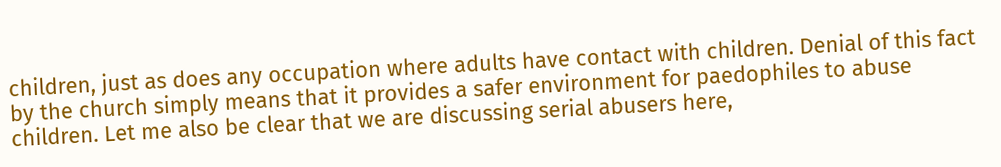children, just as does any occupation where adults have contact with children. Denial of this fact by the church simply means that it provides a safer environment for paedophiles to abuse children. Let me also be clear that we are discussing serial abusers here,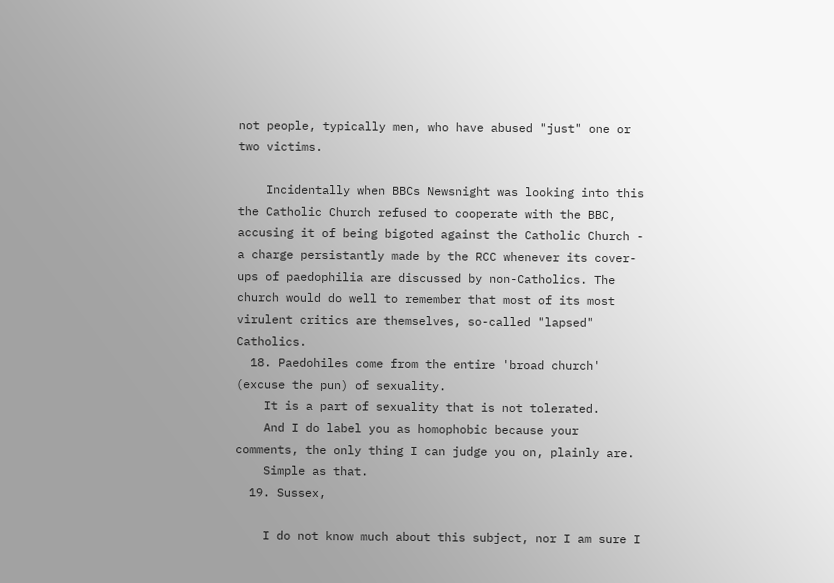not people, typically men, who have abused "just" one or two victims.

    Incidentally when BBCs Newsnight was looking into this the Catholic Church refused to cooperate with the BBC, accusing it of being bigoted against the Catholic Church - a charge persistantly made by the RCC whenever its cover-ups of paedophilia are discussed by non-Catholics. The church would do well to remember that most of its most virulent critics are themselves, so-called "lapsed" Catholics.
  18. Paedohiles come from the entire 'broad church' (excuse the pun) of sexuality.
    It is a part of sexuality that is not tolerated.
    And I do label you as homophobic because your comments, the only thing I can judge you on, plainly are.
    Simple as that.
  19. Sussex,

    I do not know much about this subject, nor I am sure I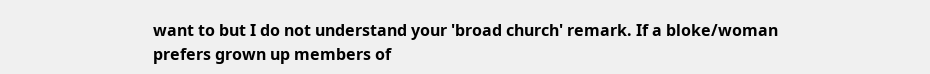want to but I do not understand your 'broad church' remark. If a bloke/woman prefers grown up members of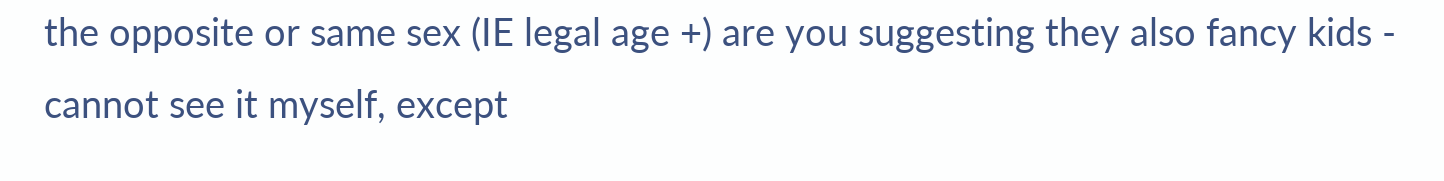the opposite or same sex (IE legal age +) are you suggesting they also fancy kids - cannot see it myself, except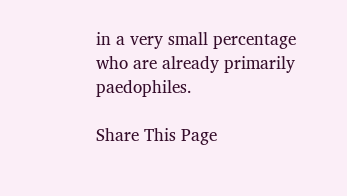in a very small percentage who are already primarily paedophiles.

Share This Page